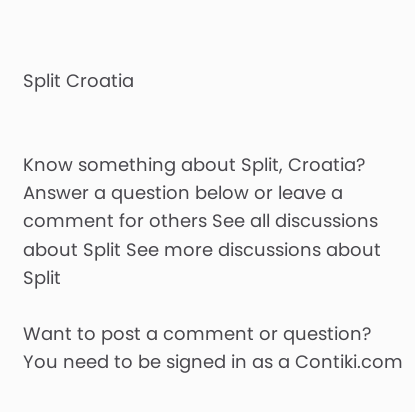Split Croatia


Know something about Split, Croatia? Answer a question below or leave a comment for others See all discussions about Split See more discussions about Split

Want to post a comment or question? You need to be signed in as a Contiki.com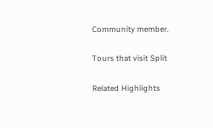Community member.

Tours that visit Split

Related Highlights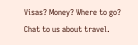Visas? Money? Where to go? Chat to us about travel.